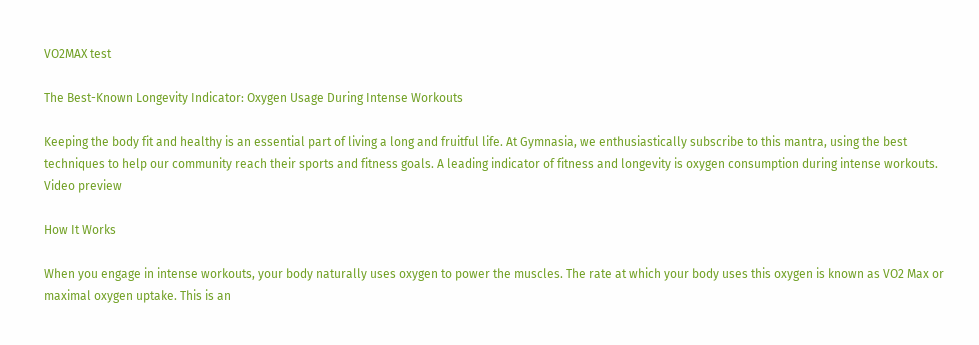VO2MAX test

The Best-Known Longevity Indicator: Oxygen Usage During Intense Workouts

Keeping the body fit and healthy is an essential part of living a long and fruitful life. At Gymnasia, we enthusiastically subscribe to this mantra, using the best techniques to help our community reach their sports and fitness goals. A leading indicator of fitness and longevity is oxygen consumption during intense workouts.
Video preview

How It Works

When you engage in intense workouts, your body naturally uses oxygen to power the muscles. The rate at which your body uses this oxygen is known as VO2 Max or maximal oxygen uptake. This is an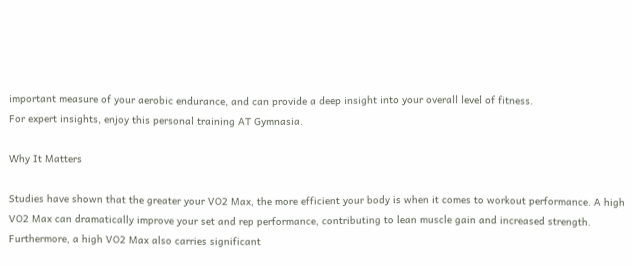important measure of your aerobic endurance, and can provide a deep insight into your overall level of fitness.
For expert insights, enjoy this personal training AT Gymnasia.

Why It Matters

Studies have shown that the greater your VO2 Max, the more efficient your body is when it comes to workout performance. A high VO2 Max can dramatically improve your set and rep performance, contributing to lean muscle gain and increased strength. Furthermore, a high VO2 Max also carries significant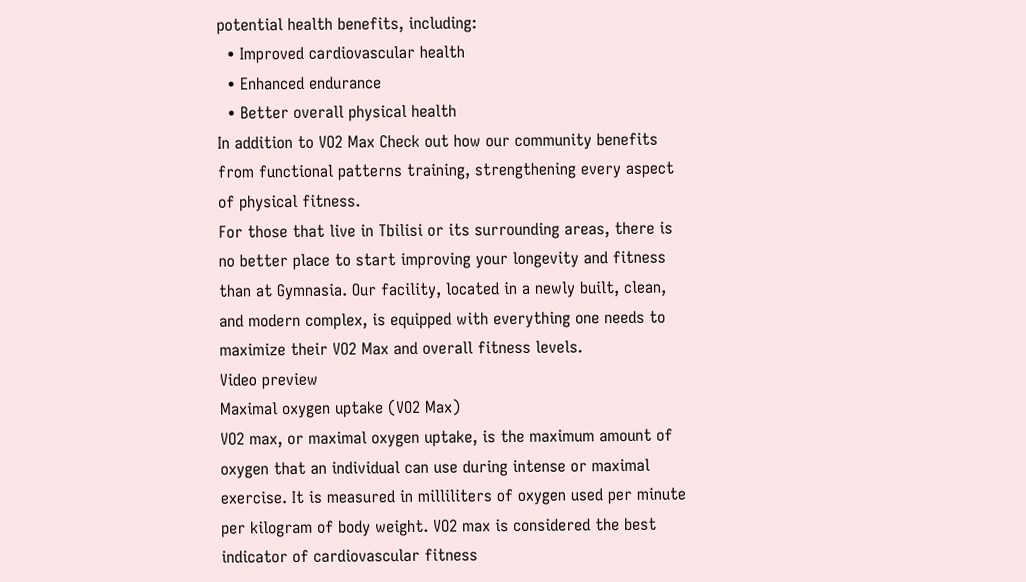potential health benefits, including:
  • Improved cardiovascular health
  • Enhanced endurance
  • Better overall physical health
In addition to VO2 Max Check out how our community benefits from functional patterns training, strengthening every aspect of physical fitness.
For those that live in Tbilisi or its surrounding areas, there is no better place to start improving your longevity and fitness than at Gymnasia. Our facility, located in a newly built, clean, and modern complex, is equipped with everything one needs to maximize their VO2 Max and overall fitness levels.
Video preview
Maximal oxygen uptake (VO2 Max)
VO2 max, or maximal oxygen uptake, is the maximum amount of oxygen that an individual can use during intense or maximal exercise. It is measured in milliliters of oxygen used per minute per kilogram of body weight. VO2 max is considered the best indicator of cardiovascular fitness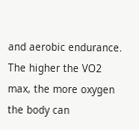and aerobic endurance. The higher the VO2 max, the more oxygen the body can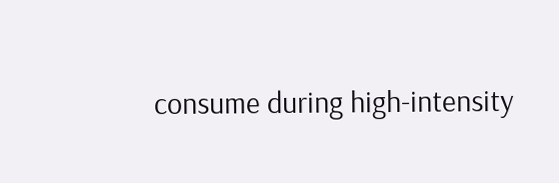consume during high-intensity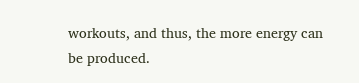workouts, and thus, the more energy can be produced.